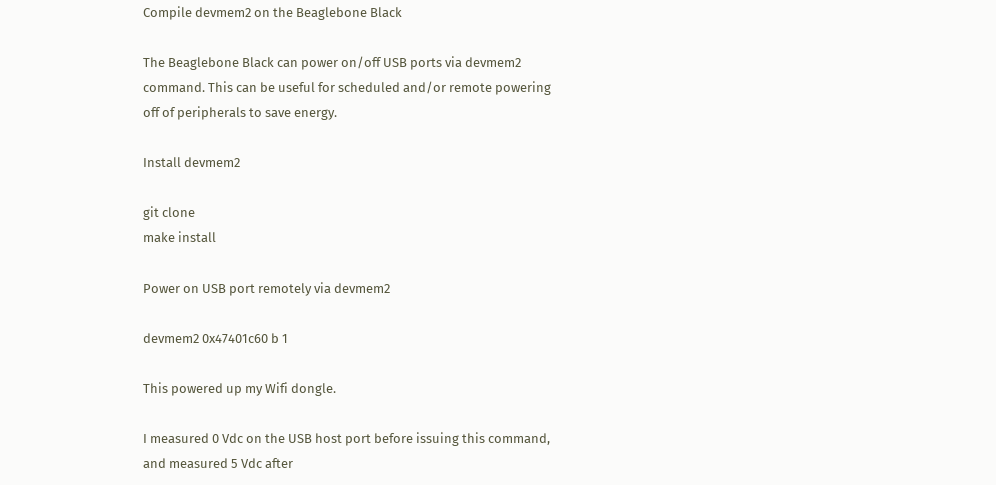Compile devmem2 on the Beaglebone Black

The Beaglebone Black can power on/off USB ports via devmem2 command. This can be useful for scheduled and/or remote powering off of peripherals to save energy.

Install devmem2

git clone
make install

Power on USB port remotely via devmem2

devmem2 0x47401c60 b 1

This powered up my Wifi dongle.

I measured 0 Vdc on the USB host port before issuing this command, and measured 5 Vdc after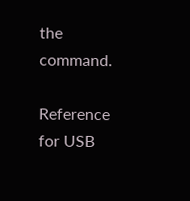the command.

Reference for USB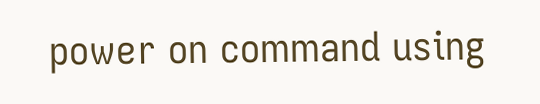power on command using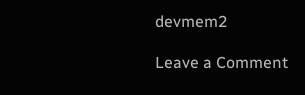devmem2

Leave a Comment